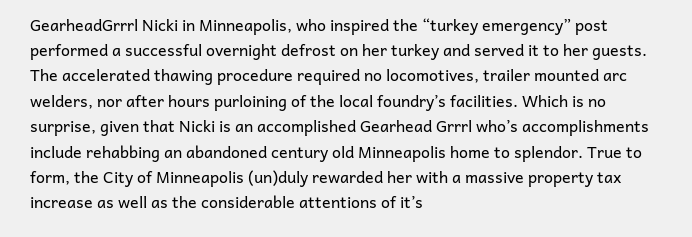GearheadGrrrl Nicki in Minneapolis, who inspired the “turkey emergency” post performed a successful overnight defrost on her turkey and served it to her guests. The accelerated thawing procedure required no locomotives, trailer mounted arc welders, nor after hours purloining of the local foundry’s facilities. Which is no surprise, given that Nicki is an accomplished Gearhead Grrrl who’s accomplishments include rehabbing an abandoned century old Minneapolis home to splendor. True to form, the City of Minneapolis (un)duly rewarded her with a massive property tax increase as well as the considerable attentions of it’s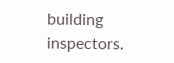building inspectors.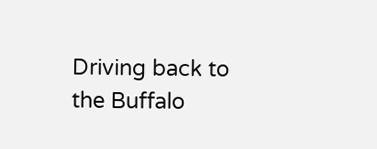Driving back to the Buffalo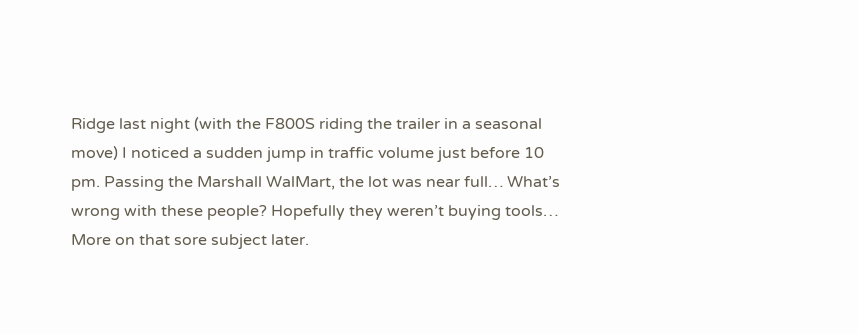Ridge last night (with the F800S riding the trailer in a seasonal move) I noticed a sudden jump in traffic volume just before 10 pm. Passing the Marshall WalMart, the lot was near full… What’s wrong with these people? Hopefully they weren’t buying tools… More on that sore subject later.